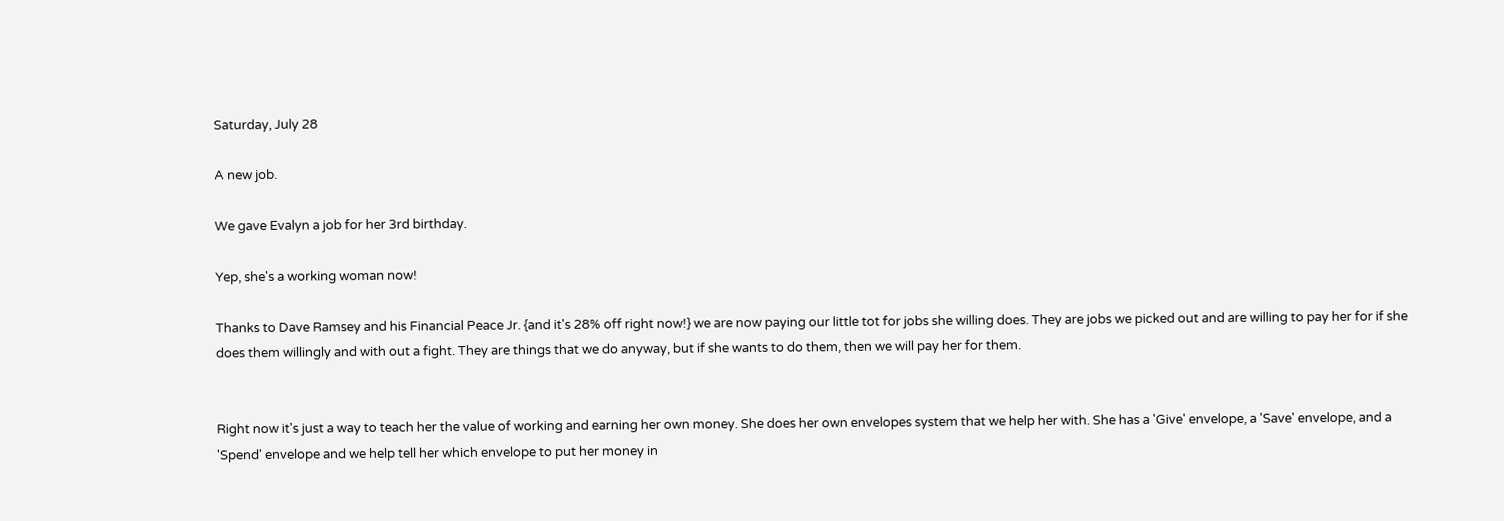Saturday, July 28

A new job.

We gave Evalyn a job for her 3rd birthday.

Yep, she's a working woman now!

Thanks to Dave Ramsey and his Financial Peace Jr. {and it's 28% off right now!} we are now paying our little tot for jobs she willing does. They are jobs we picked out and are willing to pay her for if she does them willingly and with out a fight. They are things that we do anyway, but if she wants to do them, then we will pay her for them.


Right now it's just a way to teach her the value of working and earning her own money. She does her own envelopes system that we help her with. She has a 'Give' envelope, a 'Save' envelope, and a 'Spend' envelope and we help tell her which envelope to put her money in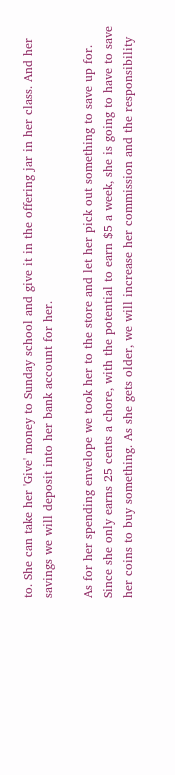to. She can take her 'Give' money to Sunday school and give it in the offering jar in her class. And her savings we will deposit into her bank account for her.

As for her spending envelope we took her to the store and let her pick out something to save up for. Since she only earns 25 cents a chore, with the potential to earn $5 a week, she is going to have to save her coins to buy something. As she gets older, we will increase her commission and the responsibility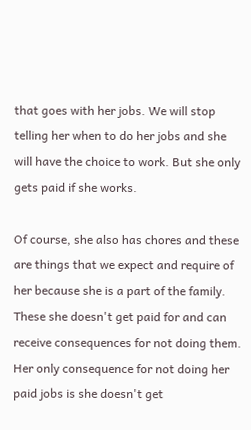that goes with her jobs. We will stop telling her when to do her jobs and she will have the choice to work. But she only gets paid if she works.

Of course, she also has chores and these are things that we expect and require of her because she is a part of the family. These she doesn't get paid for and can receive consequences for not doing them. Her only consequence for not doing her paid jobs is she doesn't get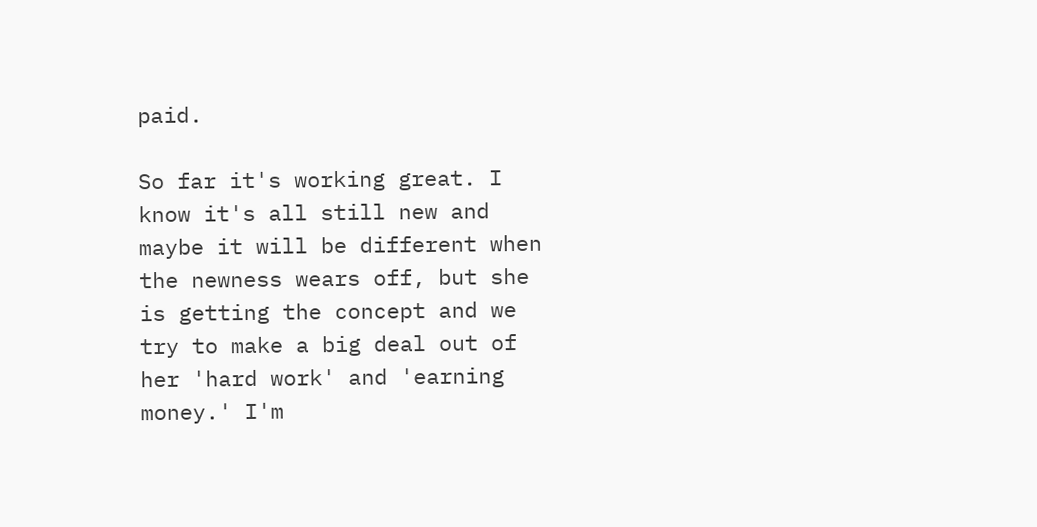paid.

So far it's working great. I know it's all still new and maybe it will be different when the newness wears off, but she is getting the concept and we try to make a big deal out of her 'hard work' and 'earning money.' I'm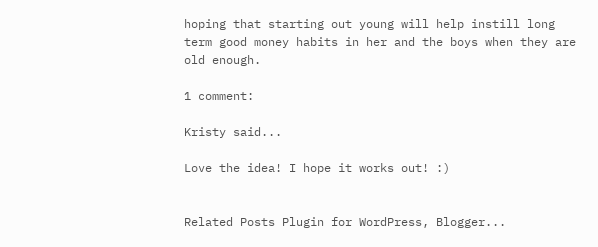hoping that starting out young will help instill long term good money habits in her and the boys when they are old enough.

1 comment:

Kristy said...

Love the idea! I hope it works out! :)


Related Posts Plugin for WordPress, Blogger...